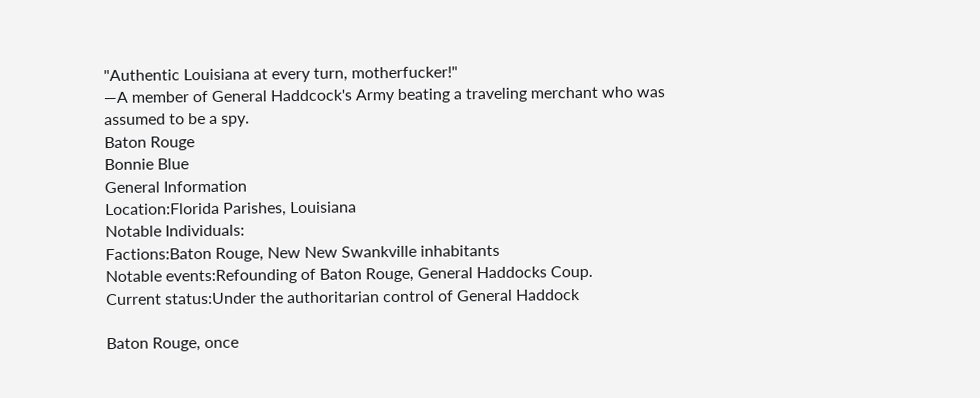"Authentic Louisiana at every turn, motherfucker!"
―A member of General Haddcock's Army beating a traveling merchant who was assumed to be a spy.
Baton Rouge
Bonnie Blue
General Information
Location:Florida Parishes, Louisiana
Notable Individuals:
Factions:Baton Rouge, New New Swankville inhabitants
Notable events:Refounding of Baton Rouge, General Haddocks Coup.
Current status:Under the authoritarian control of General Haddock

Baton Rouge, once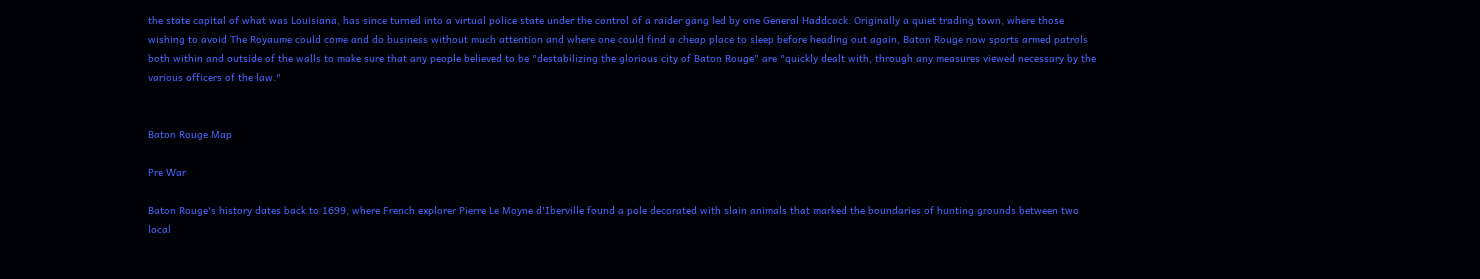the state capital of what was Louisiana, has since turned into a virtual police state under the control of a raider gang led by one General Haddcock. Originally a quiet trading town, where those wishing to avoid The Royaume could come and do business without much attention and where one could find a cheap place to sleep before heading out again, Baton Rouge now sports armed patrols both within and outside of the walls to make sure that any people believed to be "destabilizing the glorious city of Baton Rouge" are "quickly dealt with, through any measures viewed necessary by the various officers of the law."


Baton Rouge Map

Pre War

Baton Rouge's history dates back to 1699, where French explorer Pierre Le Moyne d'Iberville found a pole decorated with slain animals that marked the boundaries of hunting grounds between two local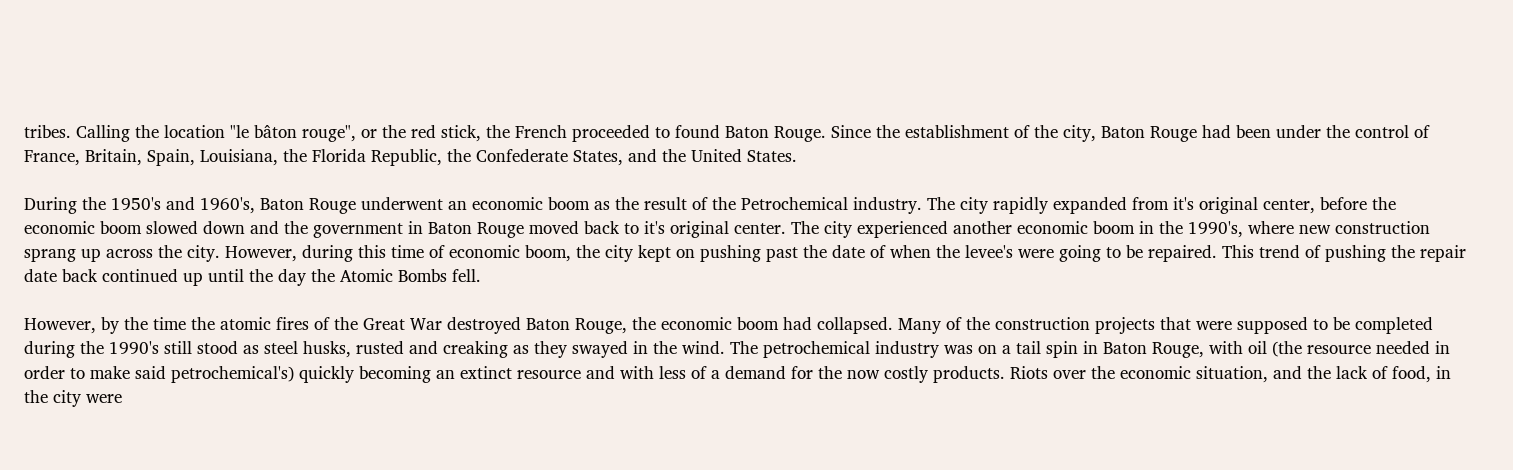tribes. Calling the location "le bâton rouge", or the red stick, the French proceeded to found Baton Rouge. Since the establishment of the city, Baton Rouge had been under the control of France, Britain, Spain, Louisiana, the Florida Republic, the Confederate States, and the United States.

During the 1950's and 1960's, Baton Rouge underwent an economic boom as the result of the Petrochemical industry. The city rapidly expanded from it's original center, before the economic boom slowed down and the government in Baton Rouge moved back to it's original center. The city experienced another economic boom in the 1990's, where new construction sprang up across the city. However, during this time of economic boom, the city kept on pushing past the date of when the levee's were going to be repaired. This trend of pushing the repair date back continued up until the day the Atomic Bombs fell.

However, by the time the atomic fires of the Great War destroyed Baton Rouge, the economic boom had collapsed. Many of the construction projects that were supposed to be completed during the 1990's still stood as steel husks, rusted and creaking as they swayed in the wind. The petrochemical industry was on a tail spin in Baton Rouge, with oil (the resource needed in order to make said petrochemical's) quickly becoming an extinct resource and with less of a demand for the now costly products. Riots over the economic situation, and the lack of food, in the city were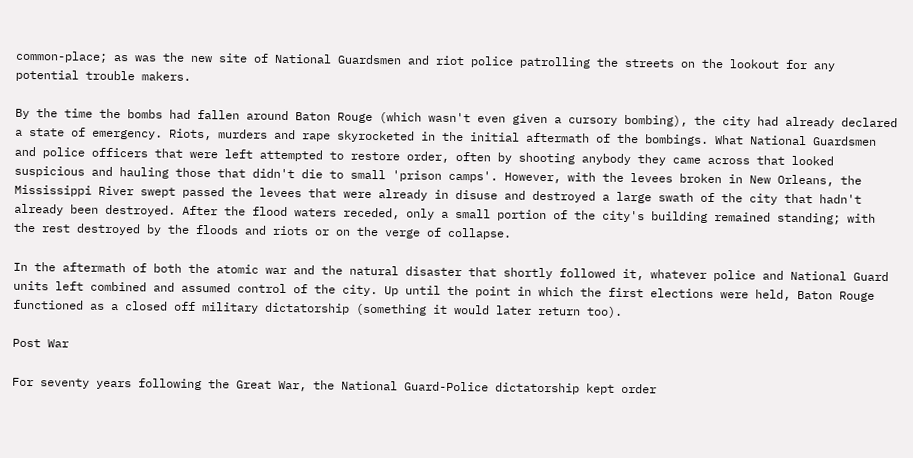common-place; as was the new site of National Guardsmen and riot police patrolling the streets on the lookout for any potential trouble makers.

By the time the bombs had fallen around Baton Rouge (which wasn't even given a cursory bombing), the city had already declared a state of emergency. Riots, murders and rape skyrocketed in the initial aftermath of the bombings. What National Guardsmen and police officers that were left attempted to restore order, often by shooting anybody they came across that looked suspicious and hauling those that didn't die to small 'prison camps'. However, with the levees broken in New Orleans, the Mississippi River swept passed the levees that were already in disuse and destroyed a large swath of the city that hadn't already been destroyed. After the flood waters receded, only a small portion of the city's building remained standing; with the rest destroyed by the floods and riots or on the verge of collapse.

In the aftermath of both the atomic war and the natural disaster that shortly followed it, whatever police and National Guard units left combined and assumed control of the city. Up until the point in which the first elections were held, Baton Rouge functioned as a closed off military dictatorship (something it would later return too).

Post War

For seventy years following the Great War, the National Guard-Police dictatorship kept order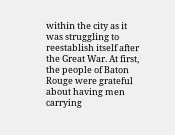within the city as it was struggling to reestablish itself after the Great War. At first, the people of Baton Rouge were grateful about having men carrying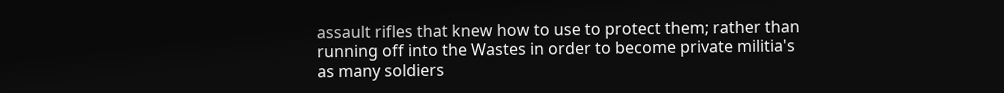assault rifles that knew how to use to protect them; rather than running off into the Wastes in order to become private militia's as many soldiers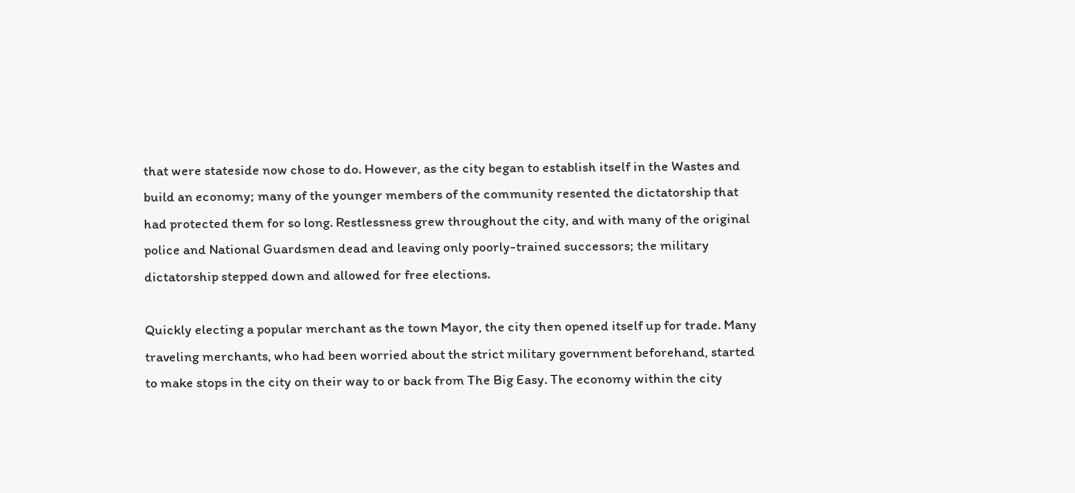that were stateside now chose to do. However, as the city began to establish itself in the Wastes and build an economy; many of the younger members of the community resented the dictatorship that had protected them for so long. Restlessness grew throughout the city, and with many of the original police and National Guardsmen dead and leaving only poorly-trained successors; the military dictatorship stepped down and allowed for free elections.

Quickly electing a popular merchant as the town Mayor, the city then opened itself up for trade. Many traveling merchants, who had been worried about the strict military government beforehand, started to make stops in the city on their way to or back from The Big Easy. The economy within the city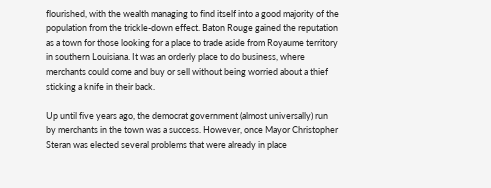flourished, with the wealth managing to find itself into a good majority of the population from the trickle-down effect. Baton Rouge gained the reputation as a town for those looking for a place to trade aside from Royaume territory in southern Louisiana. It was an orderly place to do business, where merchants could come and buy or sell without being worried about a thief sticking a knife in their back.

Up until five years ago, the democrat government (almost universally) run by merchants in the town was a success. However, once Mayor Christopher Steran was elected several problems that were already in place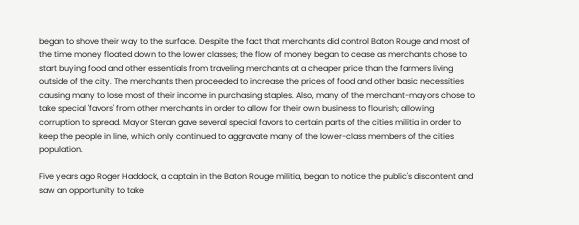began to shove their way to the surface. Despite the fact that merchants did control Baton Rouge and most of the time money floated down to the lower classes; the flow of money began to cease as merchants chose to start buying food and other essentials from traveling merchants at a cheaper price than the farmers living outside of the city. The merchants then proceeded to increase the prices of food and other basic necessities causing many to lose most of their income in purchasing staples. Also, many of the merchant-mayors chose to take special 'favors' from other merchants in order to allow for their own business to flourish; allowing corruption to spread. Mayor Steran gave several special favors to certain parts of the cities militia in order to keep the people in line, which only continued to aggravate many of the lower-class members of the cities population.

Five years ago Roger Haddock, a captain in the Baton Rouge militia, began to notice the public's discontent and saw an opportunity to take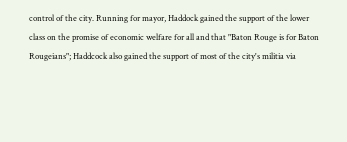control of the city. Running for mayor, Haddock gained the support of the lower class on the promise of economic welfare for all and that "Baton Rouge is for Baton Rougeians"; Haddcock also gained the support of most of the city's militia via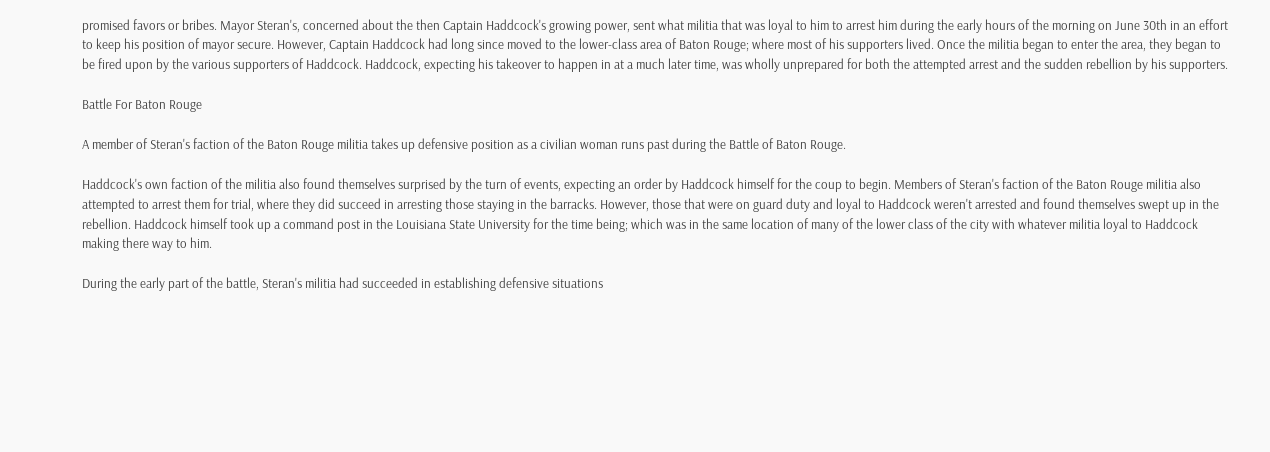promised favors or bribes. Mayor Steran's, concerned about the then Captain Haddcock's growing power, sent what militia that was loyal to him to arrest him during the early hours of the morning on June 30th in an effort to keep his position of mayor secure. However, Captain Haddcock had long since moved to the lower-class area of Baton Rouge; where most of his supporters lived. Once the militia began to enter the area, they began to be fired upon by the various supporters of Haddcock. Haddcock, expecting his takeover to happen in at a much later time, was wholly unprepared for both the attempted arrest and the sudden rebellion by his supporters.

Battle For Baton Rouge

A member of Steran's faction of the Baton Rouge militia takes up defensive position as a civilian woman runs past during the Battle of Baton Rouge.

Haddcock's own faction of the militia also found themselves surprised by the turn of events, expecting an order by Haddcock himself for the coup to begin. Members of Steran's faction of the Baton Rouge militia also attempted to arrest them for trial, where they did succeed in arresting those staying in the barracks. However, those that were on guard duty and loyal to Haddcock weren't arrested and found themselves swept up in the rebellion. Haddcock himself took up a command post in the Louisiana State University for the time being; which was in the same location of many of the lower class of the city with whatever militia loyal to Haddcock making there way to him.

During the early part of the battle, Steran's militia had succeeded in establishing defensive situations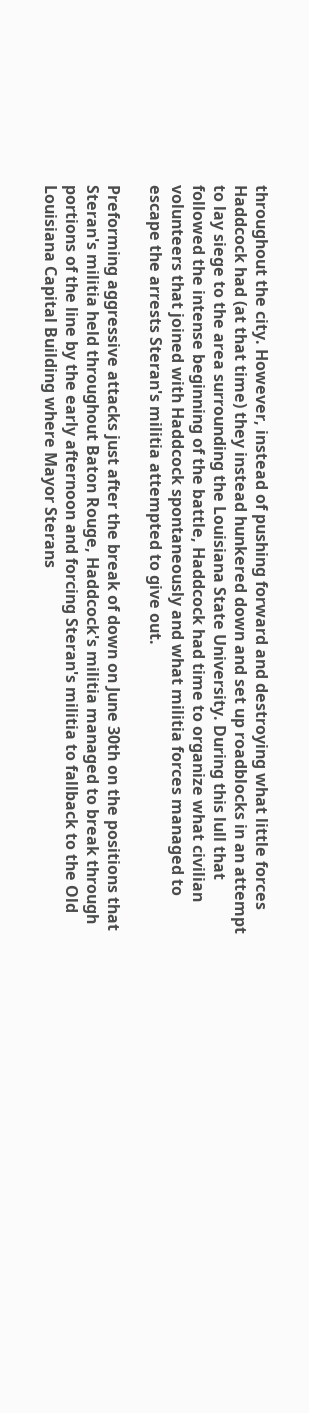throughout the city. However, instead of pushing forward and destroying what little forces Haddcock had (at that time) they instead hunkered down and set up roadblocks in an attempt to lay siege to the area surrounding the Louisiana State University. During this lull that followed the intense beginning of the battle, Haddcock had time to organize what civilian volunteers that joined with Haddcock spontaneously and what militia forces managed to escape the arrests Steran's militia attempted to give out.

Preforming aggressive attacks just after the break of down on June 30th on the positions that Steran's militia held throughout Baton Rouge, Haddcock's militia managed to break through portions of the line by the early afternoon and forcing Steran's militia to fallback to the Old Louisiana Capital Building where Mayor Sterans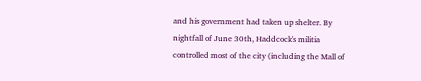and his government had taken up shelter. By nightfall of June 30th, Haddcock's militia controlled most of the city (including the Mall of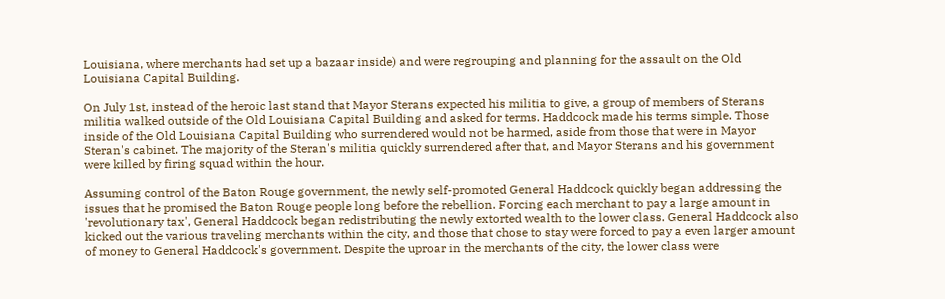Louisiana, where merchants had set up a bazaar inside) and were regrouping and planning for the assault on the Old Louisiana Capital Building.

On July 1st, instead of the heroic last stand that Mayor Sterans expected his militia to give, a group of members of Sterans militia walked outside of the Old Louisiana Capital Building and asked for terms. Haddcock made his terms simple. Those inside of the Old Louisiana Capital Building who surrendered would not be harmed, aside from those that were in Mayor Steran's cabinet. The majority of the Steran's militia quickly surrendered after that, and Mayor Sterans and his government were killed by firing squad within the hour.

Assuming control of the Baton Rouge government, the newly self-promoted General Haddcock quickly began addressing the issues that he promised the Baton Rouge people long before the rebellion. Forcing each merchant to pay a large amount in 'revolutionary tax', General Haddcock began redistributing the newly extorted wealth to the lower class. General Haddcock also kicked out the various traveling merchants within the city, and those that chose to stay were forced to pay a even larger amount of money to General Haddcock's government. Despite the uproar in the merchants of the city, the lower class were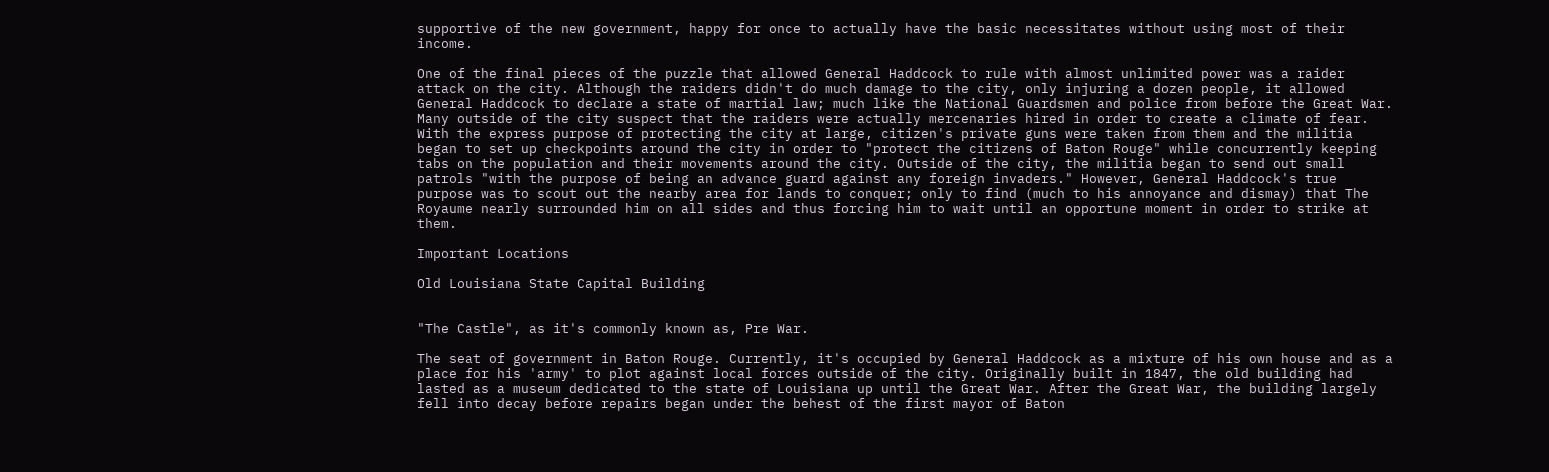supportive of the new government, happy for once to actually have the basic necessitates without using most of their income.

One of the final pieces of the puzzle that allowed General Haddcock to rule with almost unlimited power was a raider attack on the city. Although the raiders didn't do much damage to the city, only injuring a dozen people, it allowed General Haddcock to declare a state of martial law; much like the National Guardsmen and police from before the Great War. Many outside of the city suspect that the raiders were actually mercenaries hired in order to create a climate of fear. With the express purpose of protecting the city at large, citizen's private guns were taken from them and the militia began to set up checkpoints around the city in order to "protect the citizens of Baton Rouge" while concurrently keeping tabs on the population and their movements around the city. Outside of the city, the militia began to send out small patrols "with the purpose of being an advance guard against any foreign invaders." However, General Haddcock's true purpose was to scout out the nearby area for lands to conquer; only to find (much to his annoyance and dismay) that The Royaume nearly surrounded him on all sides and thus forcing him to wait until an opportune moment in order to strike at them.

Important Locations

Old Louisiana State Capital Building


"The Castle", as it's commonly known as, Pre War.

The seat of government in Baton Rouge. Currently, it's occupied by General Haddcock as a mixture of his own house and as a place for his 'army' to plot against local forces outside of the city. Originally built in 1847, the old building had lasted as a museum dedicated to the state of Louisiana up until the Great War. After the Great War, the building largely fell into decay before repairs began under the behest of the first mayor of Baton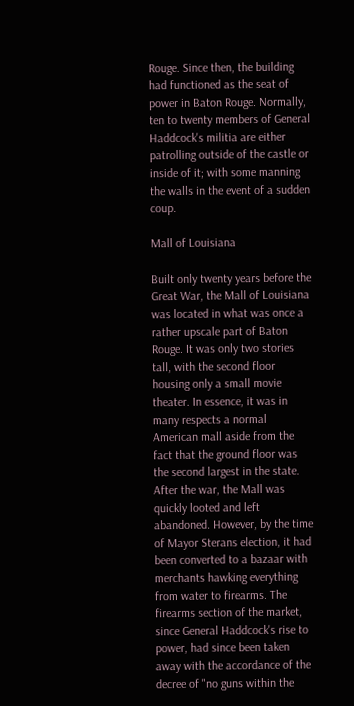Rouge. Since then, the building had functioned as the seat of power in Baton Rouge. Normally, ten to twenty members of General Haddcock's militia are either patrolling outside of the castle or inside of it; with some manning the walls in the event of a sudden coup.

Mall of Louisiana

Built only twenty years before the Great War, the Mall of Louisiana was located in what was once a rather upscale part of Baton Rouge. It was only two stories tall, with the second floor housing only a small movie theater. In essence, it was in many respects a normal American mall aside from the fact that the ground floor was the second largest in the state. After the war, the Mall was quickly looted and left abandoned. However, by the time of Mayor Sterans election, it had been converted to a bazaar with merchants hawking everything from water to firearms. The firearms section of the market, since General Haddcock's rise to power, had since been taken away with the accordance of the decree of "no guns within the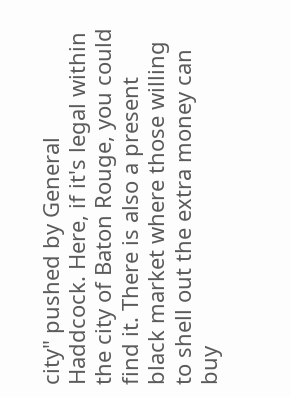city" pushed by General Haddcock. Here, if it's legal within the city of Baton Rouge, you could find it. There is also a present black market where those willing to shell out the extra money can buy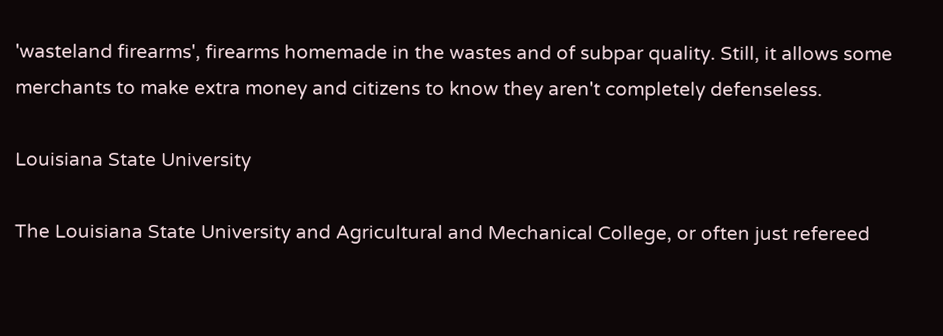'wasteland firearms', firearms homemade in the wastes and of subpar quality. Still, it allows some merchants to make extra money and citizens to know they aren't completely defenseless.

Louisiana State University

The Louisiana State University and Agricultural and Mechanical College, or often just refereed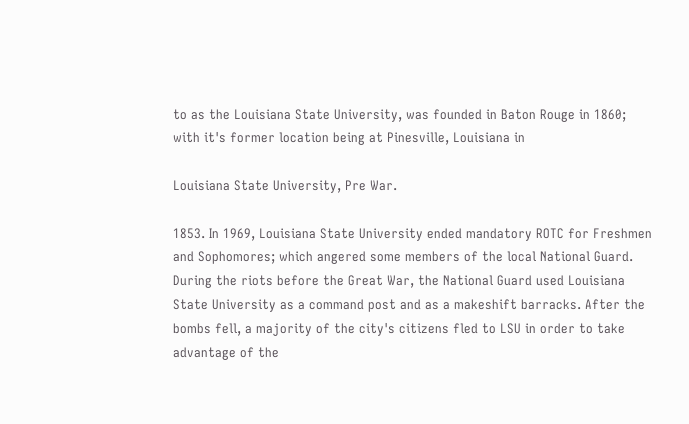to as the Louisiana State University, was founded in Baton Rouge in 1860; with it's former location being at Pinesville, Louisiana in

Louisiana State University, Pre War.

1853. In 1969, Louisiana State University ended mandatory ROTC for Freshmen and Sophomores; which angered some members of the local National Guard. During the riots before the Great War, the National Guard used Louisiana State University as a command post and as a makeshift barracks. After the bombs fell, a majority of the city's citizens fled to LSU in order to take advantage of the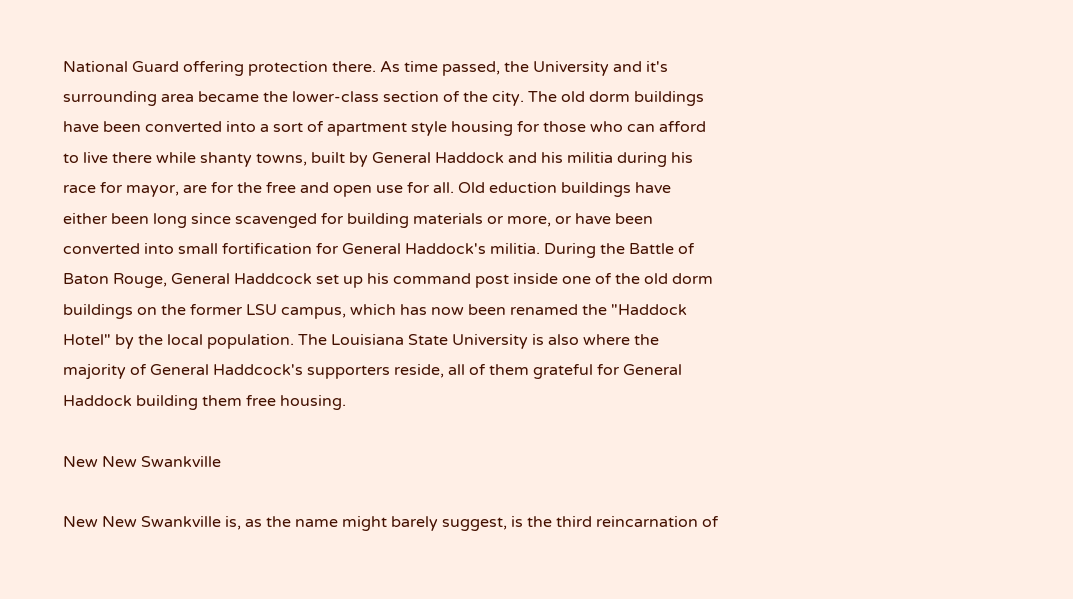National Guard offering protection there. As time passed, the University and it's surrounding area became the lower-class section of the city. The old dorm buildings have been converted into a sort of apartment style housing for those who can afford to live there while shanty towns, built by General Haddock and his militia during his race for mayor, are for the free and open use for all. Old eduction buildings have either been long since scavenged for building materials or more, or have been converted into small fortification for General Haddock's militia. During the Battle of Baton Rouge, General Haddcock set up his command post inside one of the old dorm buildings on the former LSU campus, which has now been renamed the "Haddock Hotel" by the local population. The Louisiana State University is also where the majority of General Haddcock's supporters reside, all of them grateful for General Haddock building them free housing.

New New Swankville

New New Swankville is, as the name might barely suggest, is the third reincarnation of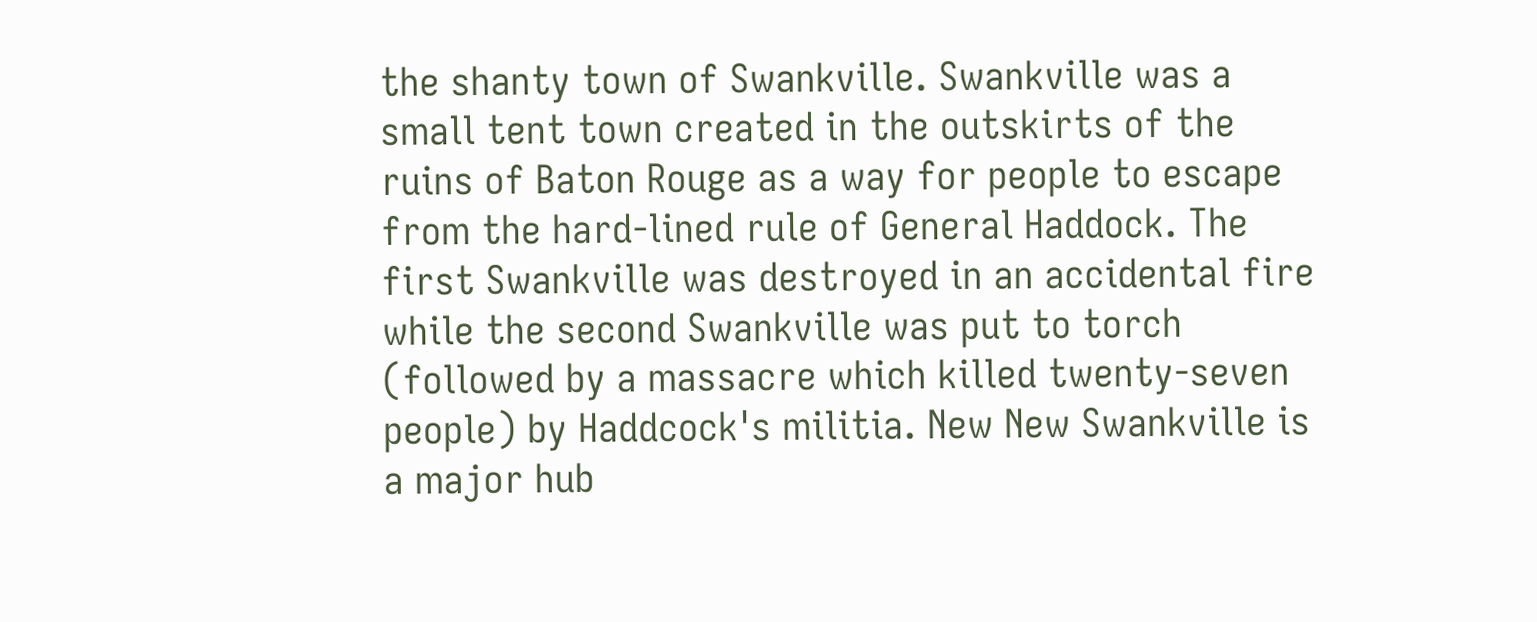the shanty town of Swankville. Swankville was a small tent town created in the outskirts of the ruins of Baton Rouge as a way for people to escape from the hard-lined rule of General Haddock. The first Swankville was destroyed in an accidental fire while the second Swankville was put to torch (followed by a massacre which killed twenty-seven people) by Haddcock's militia. New New Swankville is a major hub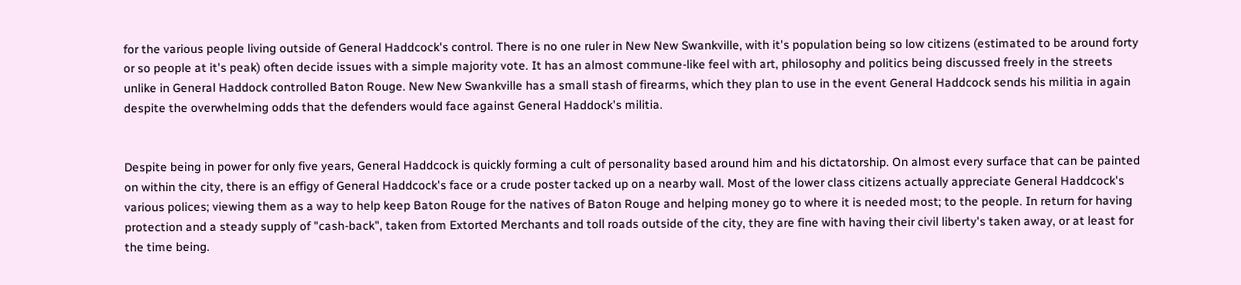for the various people living outside of General Haddcock's control. There is no one ruler in New New Swankville, with it's population being so low citizens (estimated to be around forty or so people at it's peak) often decide issues with a simple majority vote. It has an almost commune-like feel with art, philosophy and politics being discussed freely in the streets unlike in General Haddock controlled Baton Rouge. New New Swankville has a small stash of firearms, which they plan to use in the event General Haddcock sends his militia in again despite the overwhelming odds that the defenders would face against General Haddock's militia.


Despite being in power for only five years, General Haddcock is quickly forming a cult of personality based around him and his dictatorship. On almost every surface that can be painted on within the city, there is an effigy of General Haddcock's face or a crude poster tacked up on a nearby wall. Most of the lower class citizens actually appreciate General Haddcock's various polices; viewing them as a way to help keep Baton Rouge for the natives of Baton Rouge and helping money go to where it is needed most; to the people. In return for having protection and a steady supply of "cash-back", taken from Extorted Merchants and toll roads outside of the city, they are fine with having their civil liberty's taken away, or at least for the time being.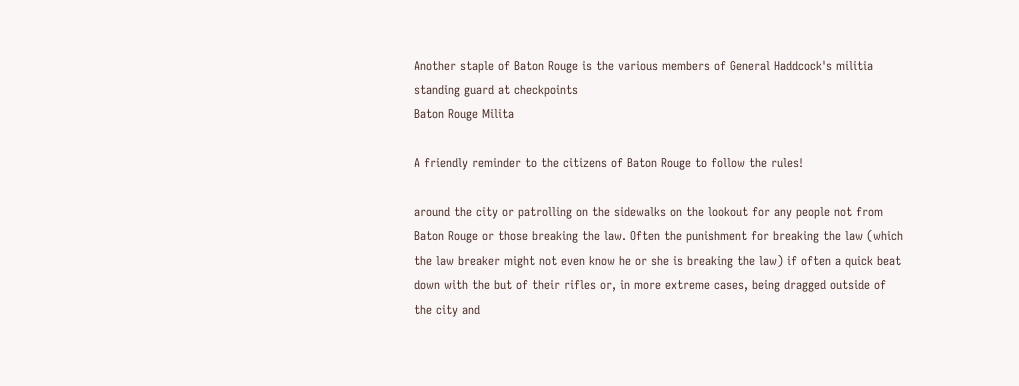Another staple of Baton Rouge is the various members of General Haddcock's militia standing guard at checkpoints
Baton Rouge Milita

A friendly reminder to the citizens of Baton Rouge to follow the rules!

around the city or patrolling on the sidewalks on the lookout for any people not from Baton Rouge or those breaking the law. Often the punishment for breaking the law (which the law breaker might not even know he or she is breaking the law) if often a quick beat down with the but of their rifles or, in more extreme cases, being dragged outside of the city and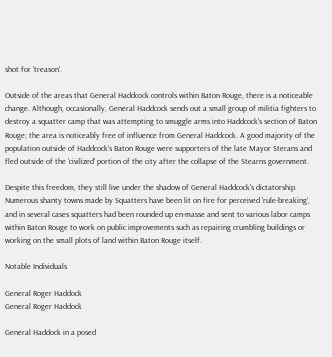shot for 'treason'.

Outside of the areas that General Haddcock controls within Baton Rouge, there is a noticeable change. Although, occasionally, General Haddcock sends out a small group of militia fighters to destroy a squatter camp that was attempting to smuggle arms into Haddcock's section of Baton Rouge; the area is noticeably free of influence from General Haddcock. A good majority of the population outside of Haddcock's Baton Rouge were supporters of the late Mayor Sterans and fled outside of the 'civilized' portion of the city after the collapse of the Stearns government.

Despite this freedom, they still live under the shadow of General Haddcock's dictatorship. Numerous shanty towns made by Squatters have been lit on fire for perceived 'rule-breaking', and in several cases squatters had been rounded up en-masse and sent to various labor camps within Baton Rouge to work on public improvements such as repairing crumbling buildings or working on the small plots of land within Baton Rouge itself.

Notable Individuals

General Roger Haddock
General Roger Haddock

General Haddock in a posed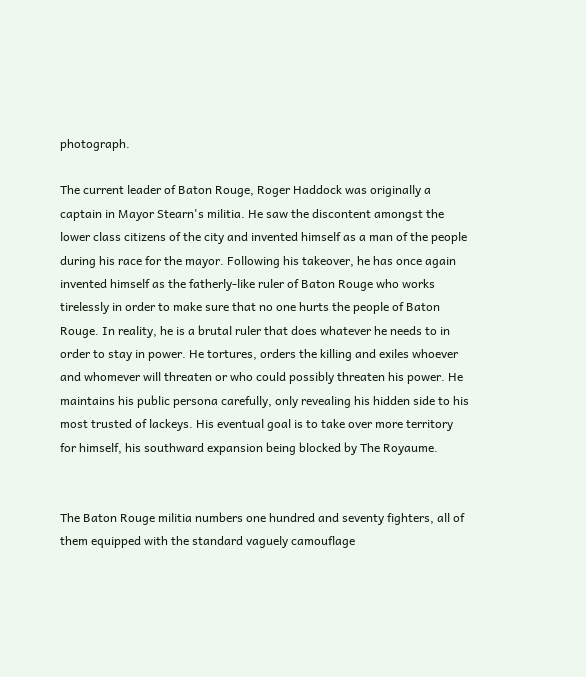photograph.

The current leader of Baton Rouge, Roger Haddock was originally a captain in Mayor Stearn's militia. He saw the discontent amongst the lower class citizens of the city and invented himself as a man of the people during his race for the mayor. Following his takeover, he has once again invented himself as the fatherly-like ruler of Baton Rouge who works tirelessly in order to make sure that no one hurts the people of Baton Rouge. In reality, he is a brutal ruler that does whatever he needs to in order to stay in power. He tortures, orders the killing and exiles whoever and whomever will threaten or who could possibly threaten his power. He maintains his public persona carefully, only revealing his hidden side to his most trusted of lackeys. His eventual goal is to take over more territory for himself, his southward expansion being blocked by The Royaume.


The Baton Rouge militia numbers one hundred and seventy fighters, all of them equipped with the standard vaguely camouflage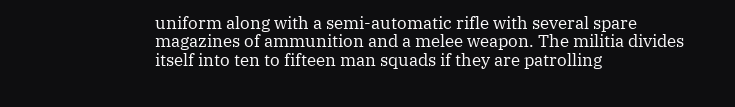uniform along with a semi-automatic rifle with several spare magazines of ammunition and a melee weapon. The militia divides itself into ten to fifteen man squads if they are patrolling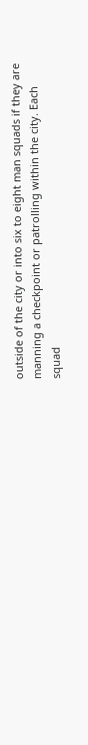outside of the city or into six to eight man squads if they are manning a checkpoint or patrolling within the city. Each squad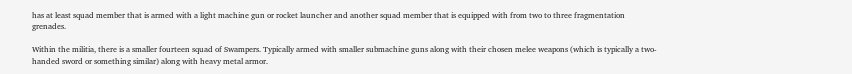has at least squad member that is armed with a light machine gun or rocket launcher and another squad member that is equipped with from two to three fragmentation grenades.

Within the militia, there is a smaller fourteen squad of Swampers. Typically armed with smaller submachine guns along with their chosen melee weapons (which is typically a two-handed sword or something similar) along with heavy metal armor.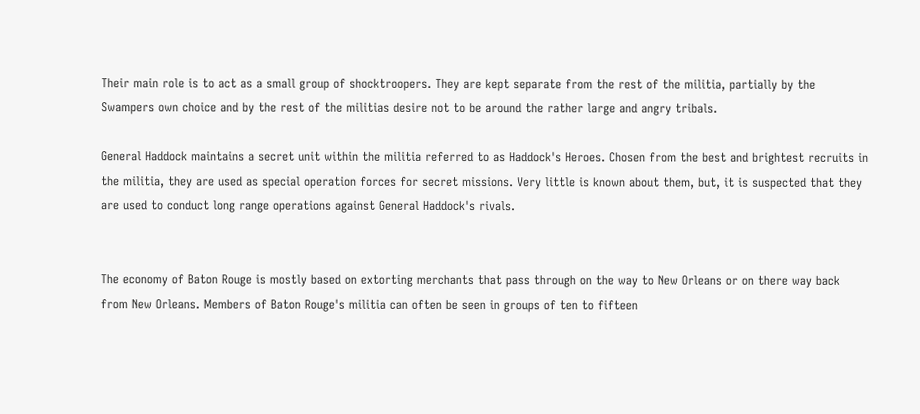Their main role is to act as a small group of shocktroopers. They are kept separate from the rest of the militia, partially by the Swampers own choice and by the rest of the militias desire not to be around the rather large and angry tribals.

General Haddock maintains a secret unit within the militia referred to as Haddock's Heroes. Chosen from the best and brightest recruits in the militia, they are used as special operation forces for secret missions. Very little is known about them, but, it is suspected that they are used to conduct long range operations against General Haddock's rivals.


The economy of Baton Rouge is mostly based on extorting merchants that pass through on the way to New Orleans or on there way back from New Orleans. Members of Baton Rouge's militia can often be seen in groups of ten to fifteen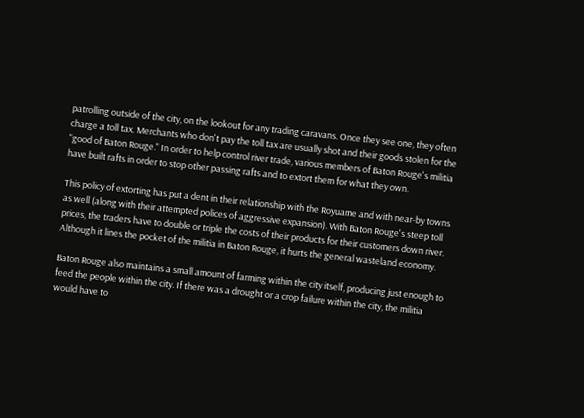patrolling outside of the city, on the lookout for any trading caravans. Once they see one, they often charge a toll tax. Merchants who don't pay the toll tax are usually shot and their goods stolen for the "good of Baton Rouge." In order to help control river trade, various members of Baton Rouge's militia have built rafts in order to stop other passing rafts and to extort them for what they own.

This policy of extorting has put a dent in their relationship with the Royuame and with near-by towns as well (along with their attempted polices of aggressive expansion). With Baton Rouge's steep toll prices, the traders have to double or triple the costs of their products for their customers down river. Although it lines the pocket of the militia in Baton Rouge, it hurts the general wasteland economy.

Baton Rouge also maintains a small amount of farming within the city itself, producing just enough to feed the people within the city. If there was a drought or a crop failure within the city, the militia would have to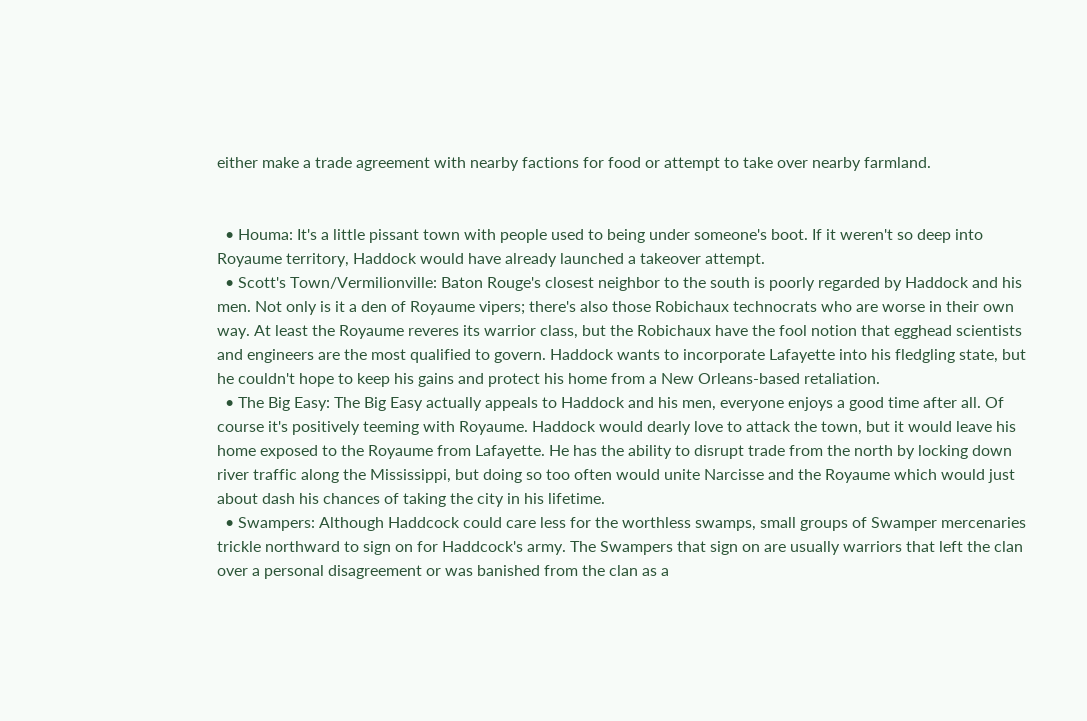either make a trade agreement with nearby factions for food or attempt to take over nearby farmland.


  • Houma: It's a little pissant town with people used to being under someone's boot. If it weren't so deep into Royaume territory, Haddock would have already launched a takeover attempt.
  • Scott's Town/Vermilionville: Baton Rouge's closest neighbor to the south is poorly regarded by Haddock and his men. Not only is it a den of Royaume vipers; there's also those Robichaux technocrats who are worse in their own way. At least the Royaume reveres its warrior class, but the Robichaux have the fool notion that egghead scientists and engineers are the most qualified to govern. Haddock wants to incorporate Lafayette into his fledgling state, but he couldn't hope to keep his gains and protect his home from a New Orleans-based retaliation.
  • The Big Easy: The Big Easy actually appeals to Haddock and his men, everyone enjoys a good time after all. Of course it's positively teeming with Royaume. Haddock would dearly love to attack the town, but it would leave his home exposed to the Royaume from Lafayette. He has the ability to disrupt trade from the north by locking down river traffic along the Mississippi, but doing so too often would unite Narcisse and the Royaume which would just about dash his chances of taking the city in his lifetime.
  • Swampers: Although Haddcock could care less for the worthless swamps, small groups of Swamper mercenaries trickle northward to sign on for Haddcock's army. The Swampers that sign on are usually warriors that left the clan over a personal disagreement or was banished from the clan as a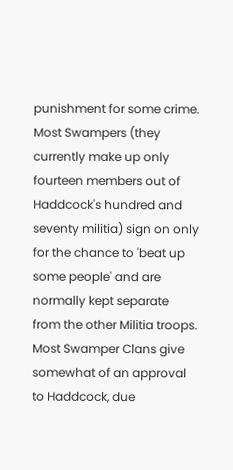punishment for some crime. Most Swampers (they currently make up only fourteen members out of Haddcock's hundred and seventy militia) sign on only for the chance to 'beat up some people' and are normally kept separate from the other Militia troops. Most Swamper Clans give somewhat of an approval to Haddcock, due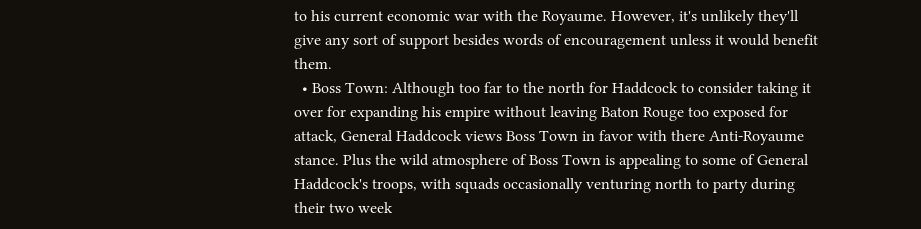to his current economic war with the Royaume. However, it's unlikely they'll give any sort of support besides words of encouragement unless it would benefit them.
  • Boss Town: Although too far to the north for Haddcock to consider taking it over for expanding his empire without leaving Baton Rouge too exposed for attack, General Haddcock views Boss Town in favor with there Anti-Royaume stance. Plus the wild atmosphere of Boss Town is appealing to some of General Haddcock's troops, with squads occasionally venturing north to party during their two week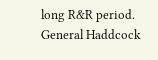long R&R period. General Haddcock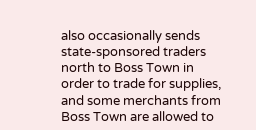also occasionally sends state-sponsored traders north to Boss Town in order to trade for supplies, and some merchants from Boss Town are allowed to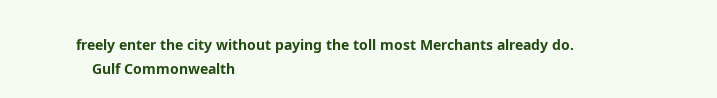freely enter the city without paying the toll most Merchants already do.
    Gulf Commonwealth